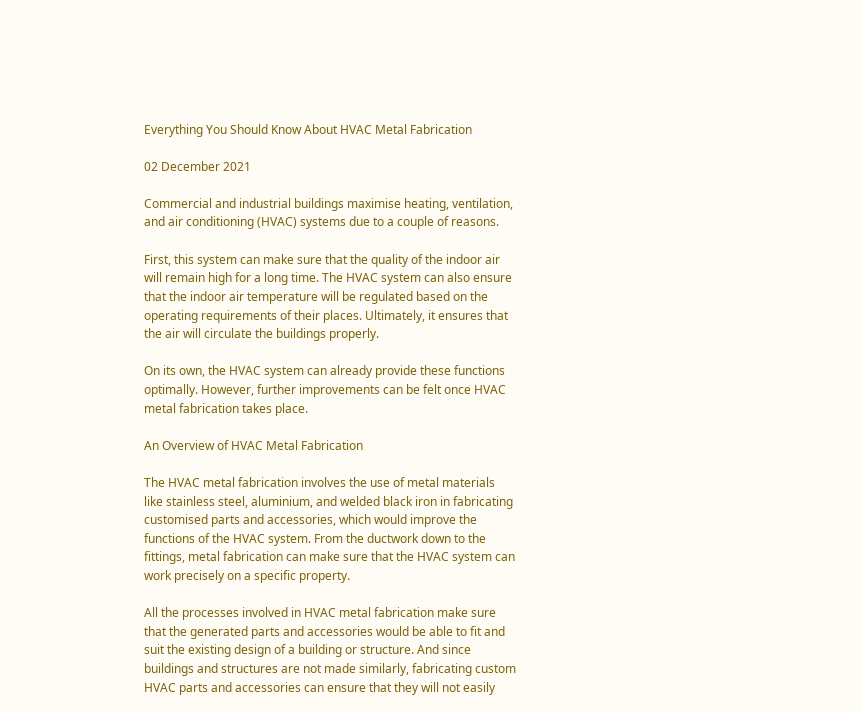Everything You Should Know About HVAC Metal Fabrication

02 December 2021

Commercial and industrial buildings maximise heating, ventilation, and air conditioning (HVAC) systems due to a couple of reasons.

First, this system can make sure that the quality of the indoor air will remain high for a long time. The HVAC system can also ensure that the indoor air temperature will be regulated based on the operating requirements of their places. Ultimately, it ensures that the air will circulate the buildings properly.

On its own, the HVAC system can already provide these functions optimally. However, further improvements can be felt once HVAC metal fabrication takes place.

An Overview of HVAC Metal Fabrication

The HVAC metal fabrication involves the use of metal materials like stainless steel, aluminium, and welded black iron in fabricating customised parts and accessories, which would improve the functions of the HVAC system. From the ductwork down to the fittings, metal fabrication can make sure that the HVAC system can work precisely on a specific property.

All the processes involved in HVAC metal fabrication make sure that the generated parts and accessories would be able to fit and suit the existing design of a building or structure. And since buildings and structures are not made similarly, fabricating custom HVAC parts and accessories can ensure that they will not easily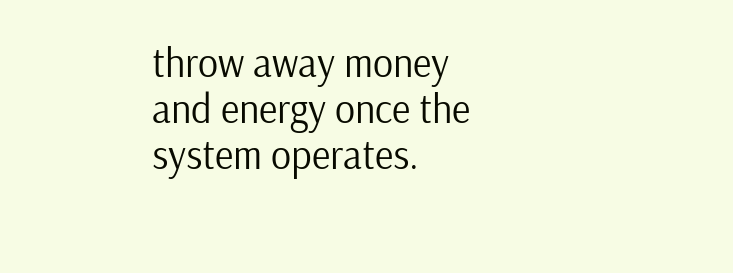throw away money and energy once the system operates.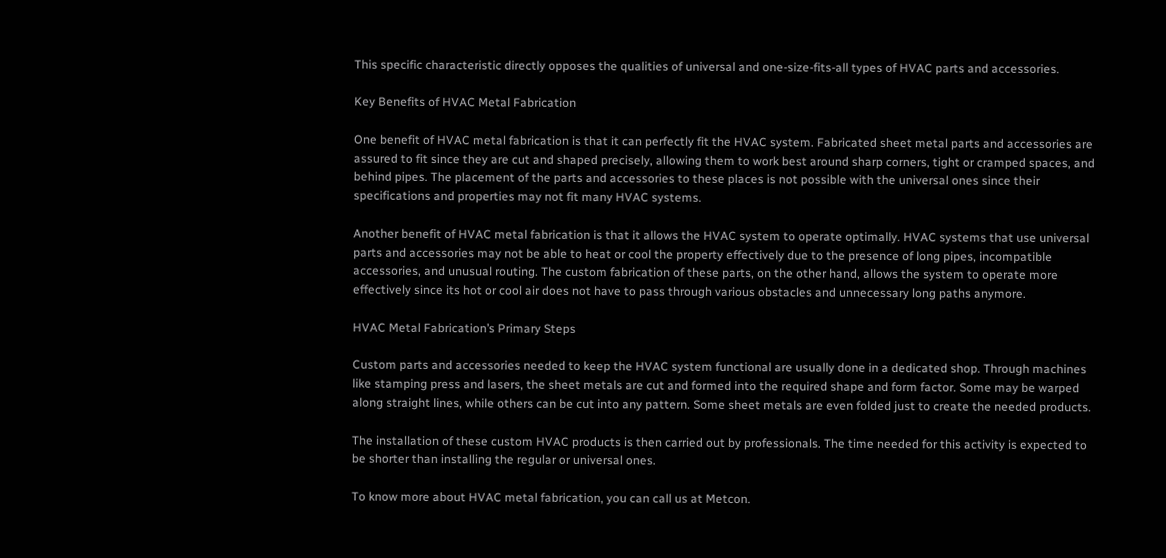This specific characteristic directly opposes the qualities of universal and one-size-fits-all types of HVAC parts and accessories.

Key Benefits of HVAC Metal Fabrication

One benefit of HVAC metal fabrication is that it can perfectly fit the HVAC system. Fabricated sheet metal parts and accessories are assured to fit since they are cut and shaped precisely, allowing them to work best around sharp corners, tight or cramped spaces, and behind pipes. The placement of the parts and accessories to these places is not possible with the universal ones since their specifications and properties may not fit many HVAC systems.

Another benefit of HVAC metal fabrication is that it allows the HVAC system to operate optimally. HVAC systems that use universal parts and accessories may not be able to heat or cool the property effectively due to the presence of long pipes, incompatible accessories, and unusual routing. The custom fabrication of these parts, on the other hand, allows the system to operate more effectively since its hot or cool air does not have to pass through various obstacles and unnecessary long paths anymore.

HVAC Metal Fabrication’s Primary Steps

Custom parts and accessories needed to keep the HVAC system functional are usually done in a dedicated shop. Through machines like stamping press and lasers, the sheet metals are cut and formed into the required shape and form factor. Some may be warped along straight lines, while others can be cut into any pattern. Some sheet metals are even folded just to create the needed products.

The installation of these custom HVAC products is then carried out by professionals. The time needed for this activity is expected to be shorter than installing the regular or universal ones.

To know more about HVAC metal fabrication, you can call us at Metcon.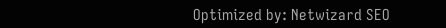Optimized by: Netwizard SEO